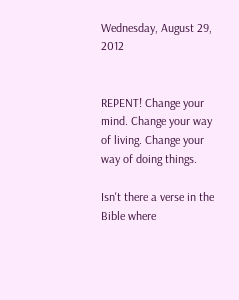Wednesday, August 29, 2012


REPENT! Change your mind. Change your way of living. Change your way of doing things.

Isn't there a verse in the Bible where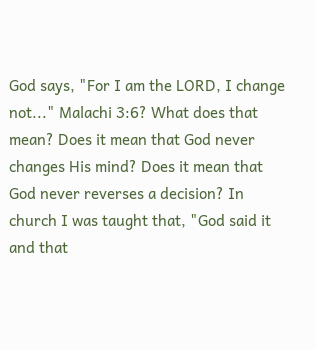God says, "For I am the LORD, I change not..." Malachi 3:6? What does that mean? Does it mean that God never changes His mind? Does it mean that God never reverses a decision? In church I was taught that, "God said it and that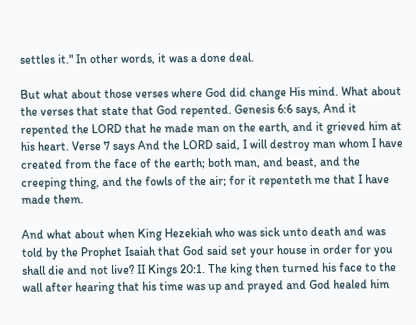settles it." In other words, it was a done deal.

But what about those verses where God did change His mind. What about the verses that state that God repented. Genesis 6:6 says, And it repented the LORD that he made man on the earth, and it grieved him at his heart. Verse 7 says And the LORD said, I will destroy man whom I have created from the face of the earth; both man, and beast, and the creeping thing, and the fowls of the air; for it repenteth me that I have made them.

And what about when King Hezekiah who was sick unto death and was told by the Prophet Isaiah that God said set your house in order for you shall die and not live? II Kings 20:1. The king then turned his face to the wall after hearing that his time was up and prayed and God healed him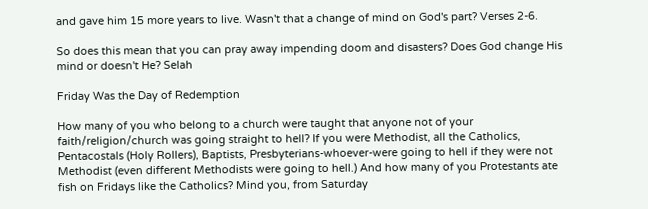and gave him 15 more years to live. Wasn't that a change of mind on God's part? Verses 2-6.

So does this mean that you can pray away impending doom and disasters? Does God change His mind or doesn't He? Selah

Friday Was the Day of Redemption

How many of you who belong to a church were taught that anyone not of your faith/religion/church was going straight to hell? If you were Methodist, all the Catholics, Pentacostals (Holy Rollers), Baptists, Presbyterians-whoever-were going to hell if they were not Methodist (even different Methodists were going to hell.) And how many of you Protestants ate fish on Fridays like the Catholics? Mind you, from Saturday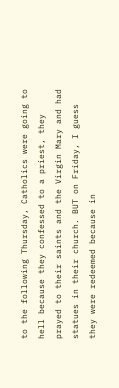to the following Thursday, Catholics were going to hell because they confessed to a priest, they prayed to their saints and the Virgin Mary and had statues in their church. BUT on Friday, I guess they were redeemed because in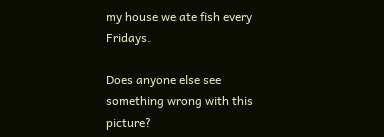my house we ate fish every Fridays.

Does anyone else see something wrong with this picture?